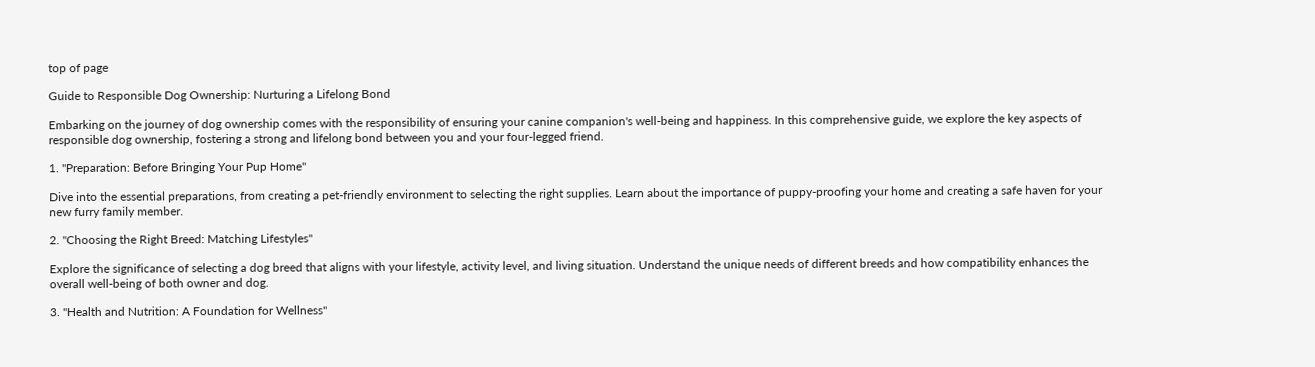top of page

Guide to Responsible Dog Ownership: Nurturing a Lifelong Bond

Embarking on the journey of dog ownership comes with the responsibility of ensuring your canine companion's well-being and happiness. In this comprehensive guide, we explore the key aspects of responsible dog ownership, fostering a strong and lifelong bond between you and your four-legged friend.

1. "Preparation: Before Bringing Your Pup Home"

Dive into the essential preparations, from creating a pet-friendly environment to selecting the right supplies. Learn about the importance of puppy-proofing your home and creating a safe haven for your new furry family member.

2. "Choosing the Right Breed: Matching Lifestyles"

Explore the significance of selecting a dog breed that aligns with your lifestyle, activity level, and living situation. Understand the unique needs of different breeds and how compatibility enhances the overall well-being of both owner and dog.

3. "Health and Nutrition: A Foundation for Wellness"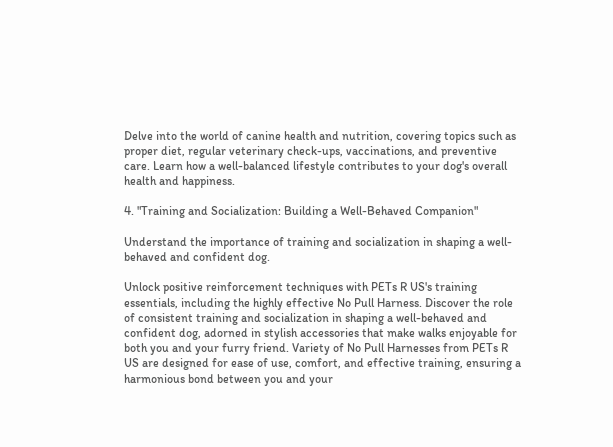Delve into the world of canine health and nutrition, covering topics such as proper diet, regular veterinary check-ups, vaccinations, and preventive care. Learn how a well-balanced lifestyle contributes to your dog's overall health and happiness.

4. "Training and Socialization: Building a Well-Behaved Companion"

Understand the importance of training and socialization in shaping a well-behaved and confident dog.

Unlock positive reinforcement techniques with PETs R US's training essentials, including the highly effective No Pull Harness. Discover the role of consistent training and socialization in shaping a well-behaved and confident dog, adorned in stylish accessories that make walks enjoyable for both you and your furry friend. Variety of No Pull Harnesses from PETs R US are designed for ease of use, comfort, and effective training, ensuring a harmonious bond between you and your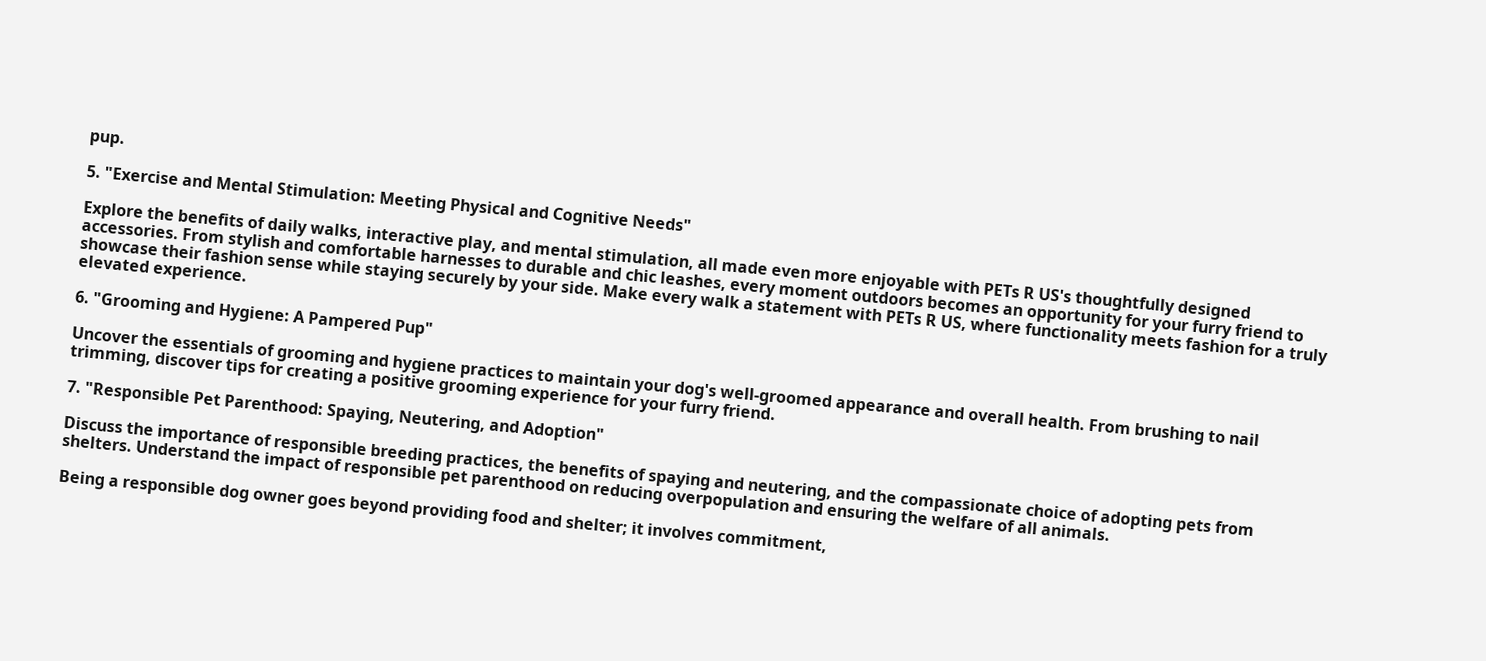pup.

5. "Exercise and Mental Stimulation: Meeting Physical and Cognitive Needs"

Explore the benefits of daily walks, interactive play, and mental stimulation, all made even more enjoyable with PETs R US's thoughtfully designed accessories. From stylish and comfortable harnesses to durable and chic leashes, every moment outdoors becomes an opportunity for your furry friend to showcase their fashion sense while staying securely by your side. Make every walk a statement with PETs R US, where functionality meets fashion for a truly elevated experience.

6. "Grooming and Hygiene: A Pampered Pup"

Uncover the essentials of grooming and hygiene practices to maintain your dog's well-groomed appearance and overall health. From brushing to nail trimming, discover tips for creating a positive grooming experience for your furry friend.

7. "Responsible Pet Parenthood: Spaying, Neutering, and Adoption"

Discuss the importance of responsible breeding practices, the benefits of spaying and neutering, and the compassionate choice of adopting pets from shelters. Understand the impact of responsible pet parenthood on reducing overpopulation and ensuring the welfare of all animals.

Being a responsible dog owner goes beyond providing food and shelter; it involves commitment,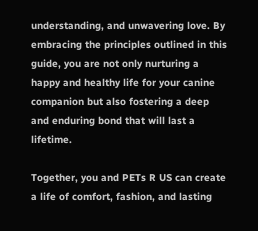understanding, and unwavering love. By embracing the principles outlined in this guide, you are not only nurturing a happy and healthy life for your canine companion but also fostering a deep and enduring bond that will last a lifetime.

Together, you and PETs R US can create a life of comfort, fashion, and lasting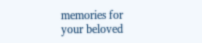memories for your beloved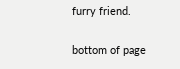furry friend.


bottom of page